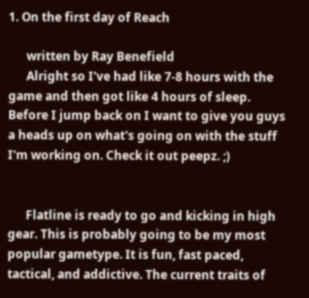1. On the first day of Reach

      written by Ray Benefield
      Alright so I've had like 7-8 hours with the game and then got like 4 hours of sleep. Before I jump back on I want to give you guys a heads up on what's going on with the stuff I'm working on. Check it out peepz. ;)


      Flatline is ready to go and kicking in high gear. This is probably going to be my most popular gametype. It is fun, fast paced, tactical, and addictive. The current traits of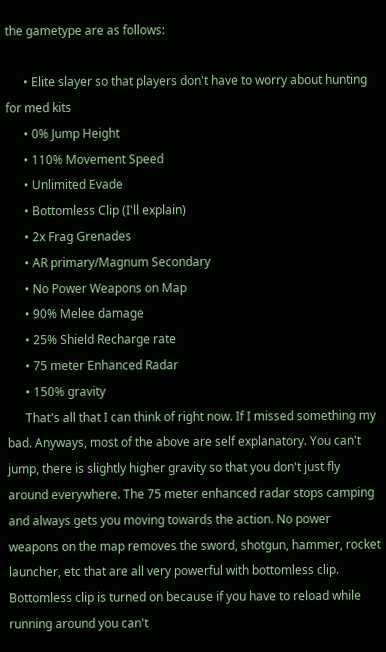the gametype are as follows:

      • Elite slayer so that players don't have to worry about hunting for med kits
      • 0% Jump Height
      • 110% Movement Speed
      • Unlimited Evade
      • Bottomless Clip (I'll explain)
      • 2x Frag Grenades
      • AR primary/Magnum Secondary
      • No Power Weapons on Map
      • 90% Melee damage
      • 25% Shield Recharge rate
      • 75 meter Enhanced Radar
      • 150% gravity
      That's all that I can think of right now. If I missed something my bad. Anyways, most of the above are self explanatory. You can't jump, there is slightly higher gravity so that you don't just fly around everywhere. The 75 meter enhanced radar stops camping and always gets you moving towards the action. No power weapons on the map removes the sword, shotgun, hammer, rocket launcher, etc that are all very powerful with bottomless clip. Bottomless clip is turned on because if you have to reload while running around you can't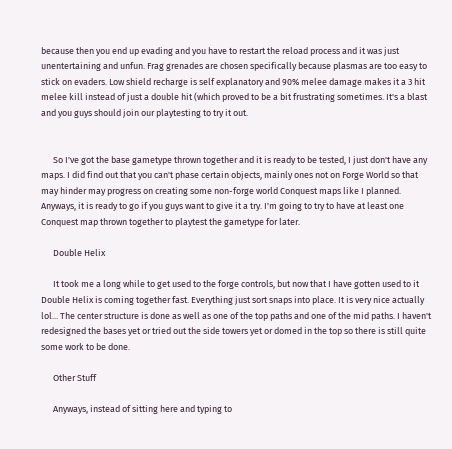because then you end up evading and you have to restart the reload process and it was just unentertaining and unfun. Frag grenades are chosen specifically because plasmas are too easy to stick on evaders. Low shield recharge is self explanatory and 90% melee damage makes it a 3 hit melee kill instead of just a double hit (which proved to be a bit frustrating sometimes. It's a blast and you guys should join our playtesting to try it out.


      So I've got the base gametype thrown together and it is ready to be tested, I just don't have any maps. I did find out that you can't phase certain objects, mainly ones not on Forge World so that may hinder may progress on creating some non-forge world Conquest maps like I planned. Anyways, it is ready to go if you guys want to give it a try. I'm going to try to have at least one Conquest map thrown together to playtest the gametype for later.

      Double Helix

      It took me a long while to get used to the forge controls, but now that I have gotten used to it Double Helix is coming together fast. Everything just sort snaps into place. It is very nice actually lol... The center structure is done as well as one of the top paths and one of the mid paths. I haven't redesigned the bases yet or tried out the side towers yet or domed in the top so there is still quite some work to be done.

      Other Stuff

      Anyways, instead of sitting here and typing to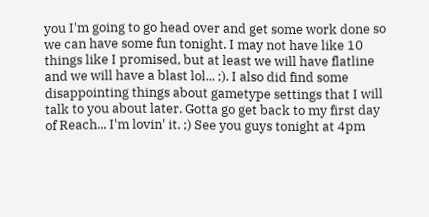you I'm going to go head over and get some work done so we can have some fun tonight. I may not have like 10 things like I promised, but at least we will have flatline and we will have a blast lol... ;). I also did find some disappointing things about gametype settings that I will talk to you about later. Gotta go get back to my first day of Reach... I'm lovin' it. ;) See you guys tonight at 4pm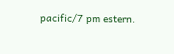pacific/7 pm estern.